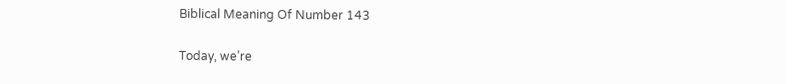Biblical Meaning Of Number 143

Today, we’re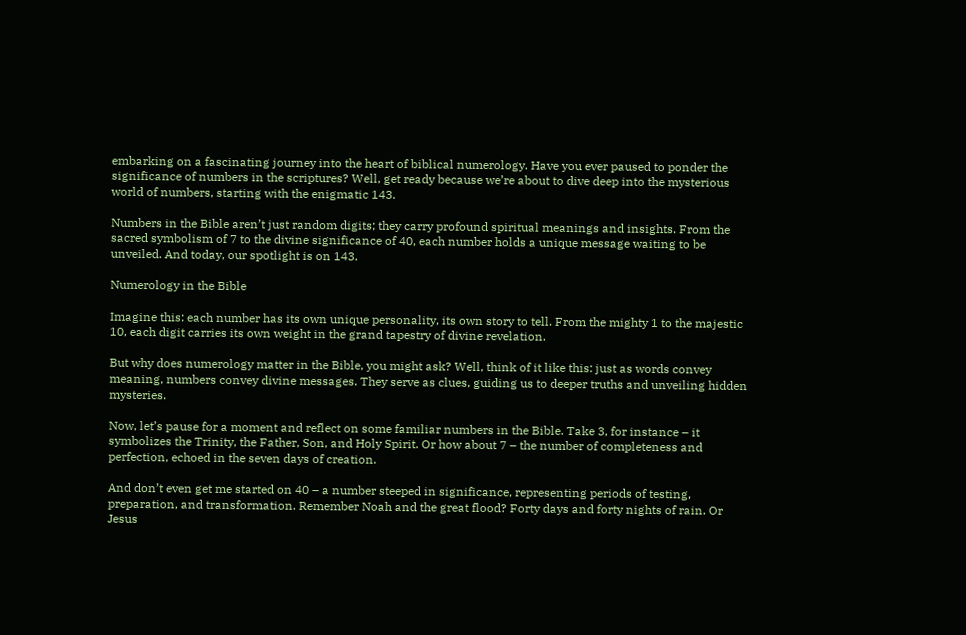embarking on a fascinating journey into the heart of biblical numerology. Have you ever paused to ponder the significance of numbers in the scriptures? Well, get ready because we’re about to dive deep into the mysterious world of numbers, starting with the enigmatic 143.

Numbers in the Bible aren’t just random digits; they carry profound spiritual meanings and insights. From the sacred symbolism of 7 to the divine significance of 40, each number holds a unique message waiting to be unveiled. And today, our spotlight is on 143.

Numerology in the Bible

Imagine this: each number has its own unique personality, its own story to tell. From the mighty 1 to the majestic 10, each digit carries its own weight in the grand tapestry of divine revelation.

But why does numerology matter in the Bible, you might ask? Well, think of it like this: just as words convey meaning, numbers convey divine messages. They serve as clues, guiding us to deeper truths and unveiling hidden mysteries.

Now, let’s pause for a moment and reflect on some familiar numbers in the Bible. Take 3, for instance – it symbolizes the Trinity, the Father, Son, and Holy Spirit. Or how about 7 – the number of completeness and perfection, echoed in the seven days of creation.

And don’t even get me started on 40 – a number steeped in significance, representing periods of testing, preparation, and transformation. Remember Noah and the great flood? Forty days and forty nights of rain. Or Jesus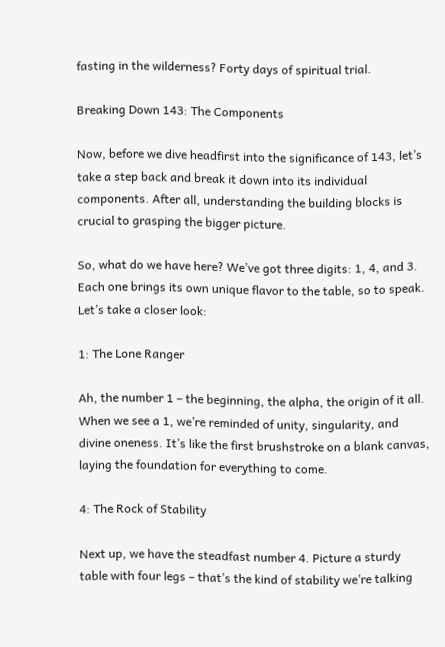fasting in the wilderness? Forty days of spiritual trial.

Breaking Down 143: The Components

Now, before we dive headfirst into the significance of 143, let’s take a step back and break it down into its individual components. After all, understanding the building blocks is crucial to grasping the bigger picture.

So, what do we have here? We’ve got three digits: 1, 4, and 3. Each one brings its own unique flavor to the table, so to speak. Let’s take a closer look:

1: The Lone Ranger

Ah, the number 1 – the beginning, the alpha, the origin of it all. When we see a 1, we’re reminded of unity, singularity, and divine oneness. It’s like the first brushstroke on a blank canvas, laying the foundation for everything to come.

4: The Rock of Stability

Next up, we have the steadfast number 4. Picture a sturdy table with four legs – that’s the kind of stability we’re talking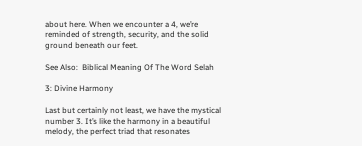about here. When we encounter a 4, we’re reminded of strength, security, and the solid ground beneath our feet.

See Also:  Biblical Meaning Of The Word Selah

3: Divine Harmony

Last but certainly not least, we have the mystical number 3. It’s like the harmony in a beautiful melody, the perfect triad that resonates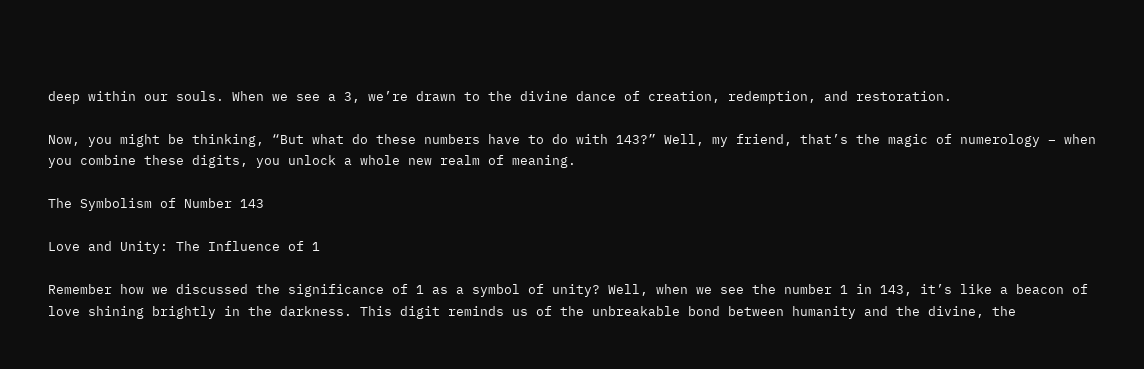deep within our souls. When we see a 3, we’re drawn to the divine dance of creation, redemption, and restoration.

Now, you might be thinking, “But what do these numbers have to do with 143?” Well, my friend, that’s the magic of numerology – when you combine these digits, you unlock a whole new realm of meaning.

The Symbolism of Number 143

Love and Unity: The Influence of 1

Remember how we discussed the significance of 1 as a symbol of unity? Well, when we see the number 1 in 143, it’s like a beacon of love shining brightly in the darkness. This digit reminds us of the unbreakable bond between humanity and the divine, the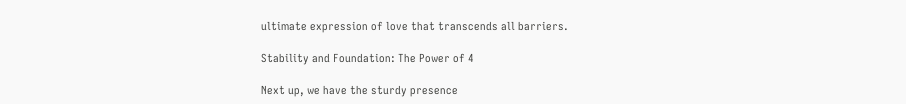ultimate expression of love that transcends all barriers.

Stability and Foundation: The Power of 4

Next up, we have the sturdy presence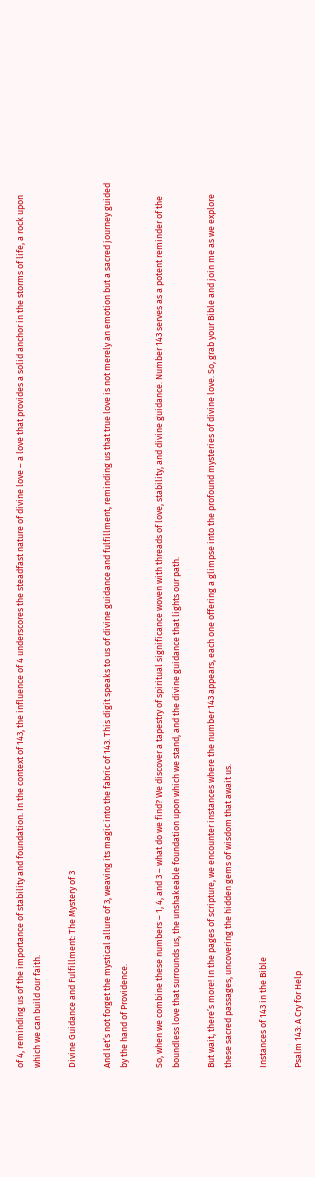of 4, reminding us of the importance of stability and foundation. In the context of 143, the influence of 4 underscores the steadfast nature of divine love – a love that provides a solid anchor in the storms of life, a rock upon which we can build our faith.

Divine Guidance and Fulfillment: The Mystery of 3

And let’s not forget the mystical allure of 3, weaving its magic into the fabric of 143. This digit speaks to us of divine guidance and fulfillment, reminding us that true love is not merely an emotion but a sacred journey guided by the hand of Providence.

So, when we combine these numbers – 1, 4, and 3 – what do we find? We discover a tapestry of spiritual significance woven with threads of love, stability, and divine guidance. Number 143 serves as a potent reminder of the boundless love that surrounds us, the unshakeable foundation upon which we stand, and the divine guidance that lights our path.

But wait, there’s more! In the pages of scripture, we encounter instances where the number 143 appears, each one offering a glimpse into the profound mysteries of divine love. So, grab your Bible and join me as we explore these sacred passages, uncovering the hidden gems of wisdom that await us.

Instances of 143 in the Bible

Psalm 143: A Cry for Help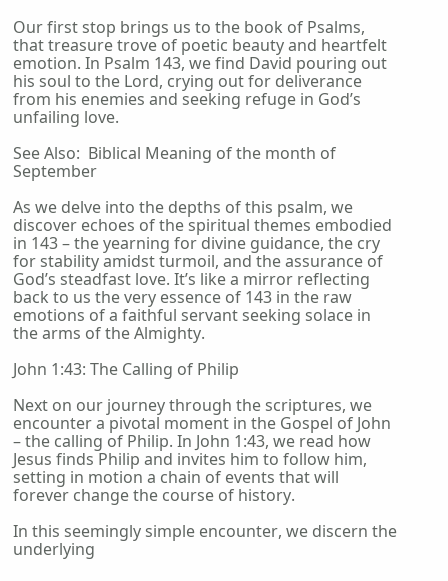Our first stop brings us to the book of Psalms, that treasure trove of poetic beauty and heartfelt emotion. In Psalm 143, we find David pouring out his soul to the Lord, crying out for deliverance from his enemies and seeking refuge in God’s unfailing love.

See Also:  Biblical Meaning of the month of September

As we delve into the depths of this psalm, we discover echoes of the spiritual themes embodied in 143 – the yearning for divine guidance, the cry for stability amidst turmoil, and the assurance of God’s steadfast love. It’s like a mirror reflecting back to us the very essence of 143 in the raw emotions of a faithful servant seeking solace in the arms of the Almighty.

John 1:43: The Calling of Philip

Next on our journey through the scriptures, we encounter a pivotal moment in the Gospel of John – the calling of Philip. In John 1:43, we read how Jesus finds Philip and invites him to follow him, setting in motion a chain of events that will forever change the course of history.

In this seemingly simple encounter, we discern the underlying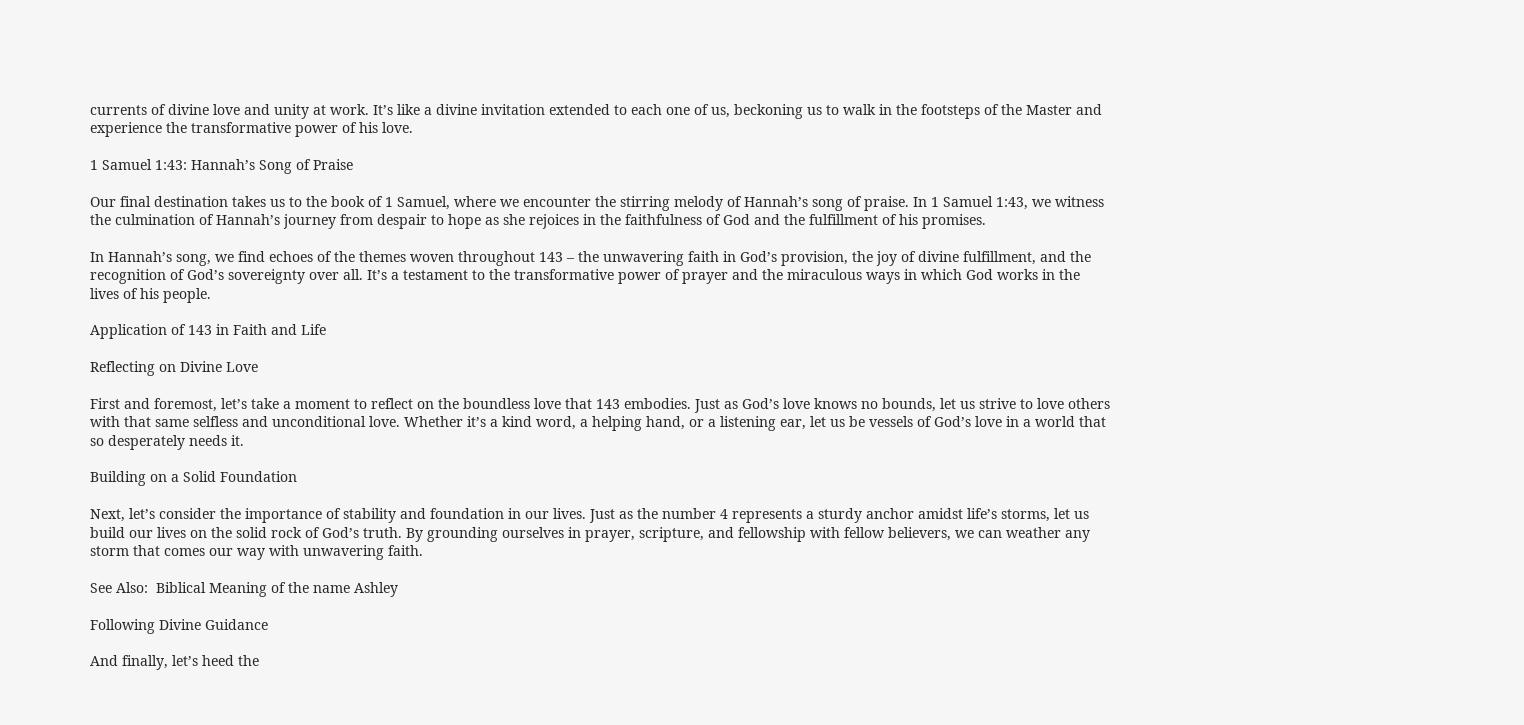currents of divine love and unity at work. It’s like a divine invitation extended to each one of us, beckoning us to walk in the footsteps of the Master and experience the transformative power of his love.

1 Samuel 1:43: Hannah’s Song of Praise

Our final destination takes us to the book of 1 Samuel, where we encounter the stirring melody of Hannah’s song of praise. In 1 Samuel 1:43, we witness the culmination of Hannah’s journey from despair to hope as she rejoices in the faithfulness of God and the fulfillment of his promises.

In Hannah’s song, we find echoes of the themes woven throughout 143 – the unwavering faith in God’s provision, the joy of divine fulfillment, and the recognition of God’s sovereignty over all. It’s a testament to the transformative power of prayer and the miraculous ways in which God works in the lives of his people.

Application of 143 in Faith and Life

Reflecting on Divine Love

First and foremost, let’s take a moment to reflect on the boundless love that 143 embodies. Just as God’s love knows no bounds, let us strive to love others with that same selfless and unconditional love. Whether it’s a kind word, a helping hand, or a listening ear, let us be vessels of God’s love in a world that so desperately needs it.

Building on a Solid Foundation

Next, let’s consider the importance of stability and foundation in our lives. Just as the number 4 represents a sturdy anchor amidst life’s storms, let us build our lives on the solid rock of God’s truth. By grounding ourselves in prayer, scripture, and fellowship with fellow believers, we can weather any storm that comes our way with unwavering faith.

See Also:  Biblical Meaning of the name Ashley

Following Divine Guidance

And finally, let’s heed the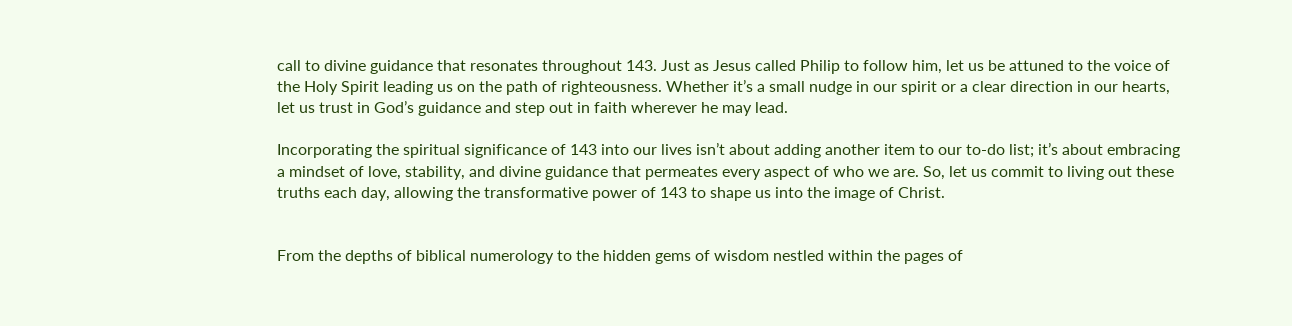call to divine guidance that resonates throughout 143. Just as Jesus called Philip to follow him, let us be attuned to the voice of the Holy Spirit leading us on the path of righteousness. Whether it’s a small nudge in our spirit or a clear direction in our hearts, let us trust in God’s guidance and step out in faith wherever he may lead.

Incorporating the spiritual significance of 143 into our lives isn’t about adding another item to our to-do list; it’s about embracing a mindset of love, stability, and divine guidance that permeates every aspect of who we are. So, let us commit to living out these truths each day, allowing the transformative power of 143 to shape us into the image of Christ.


From the depths of biblical numerology to the hidden gems of wisdom nestled within the pages of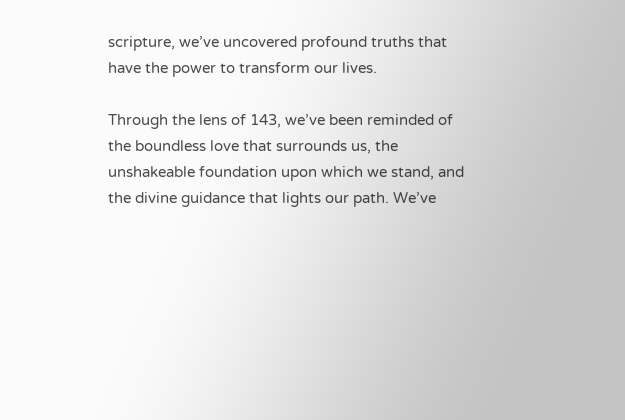scripture, we’ve uncovered profound truths that have the power to transform our lives.

Through the lens of 143, we’ve been reminded of the boundless love that surrounds us, the unshakeable foundation upon which we stand, and the divine guidance that lights our path. We’ve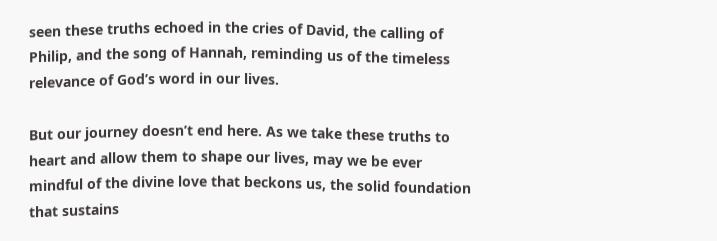seen these truths echoed in the cries of David, the calling of Philip, and the song of Hannah, reminding us of the timeless relevance of God’s word in our lives.

But our journey doesn’t end here. As we take these truths to heart and allow them to shape our lives, may we be ever mindful of the divine love that beckons us, the solid foundation that sustains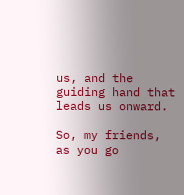us, and the guiding hand that leads us onward.

So, my friends, as you go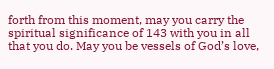forth from this moment, may you carry the spiritual significance of 143 with you in all that you do. May you be vessels of God’s love,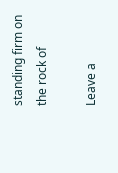standing firm on the rock of

Leave a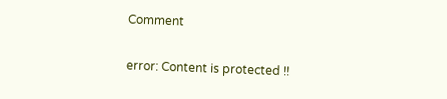Comment

error: Content is protected !!